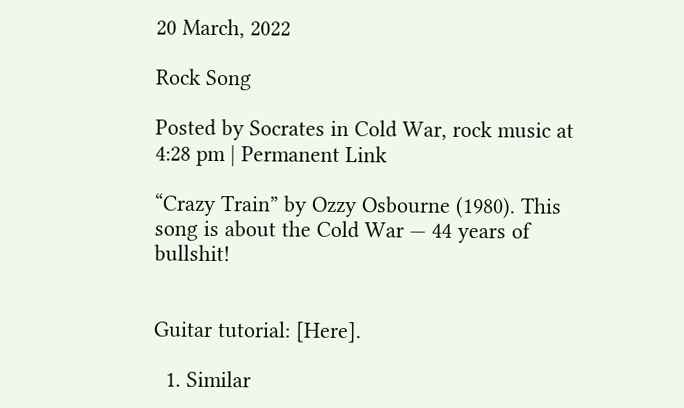20 March, 2022

Rock Song

Posted by Socrates in Cold War, rock music at 4:28 pm | Permanent Link

“Crazy Train” by Ozzy Osbourne (1980). This song is about the Cold War — 44 years of bullshit!


Guitar tutorial: [Here].

  1. Similar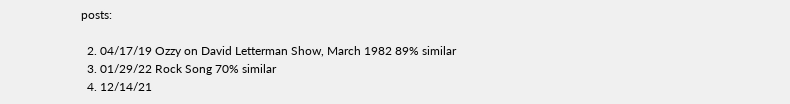posts:

  2. 04/17/19 Ozzy on David Letterman Show, March 1982 89% similar
  3. 01/29/22 Rock Song 70% similar
  4. 12/14/21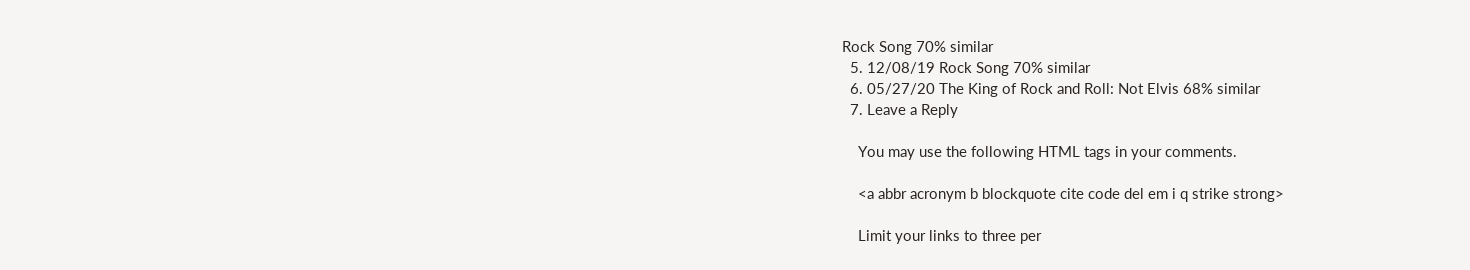Rock Song 70% similar
  5. 12/08/19 Rock Song 70% similar
  6. 05/27/20 The King of Rock and Roll: Not Elvis 68% similar
  7. Leave a Reply

    You may use the following HTML tags in your comments.

    <a abbr acronym b blockquote cite code del em i q strike strong>

    Limit your links to three per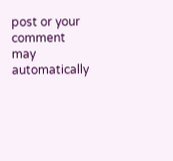post or your comment may automatically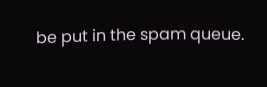be put in the spam queue.